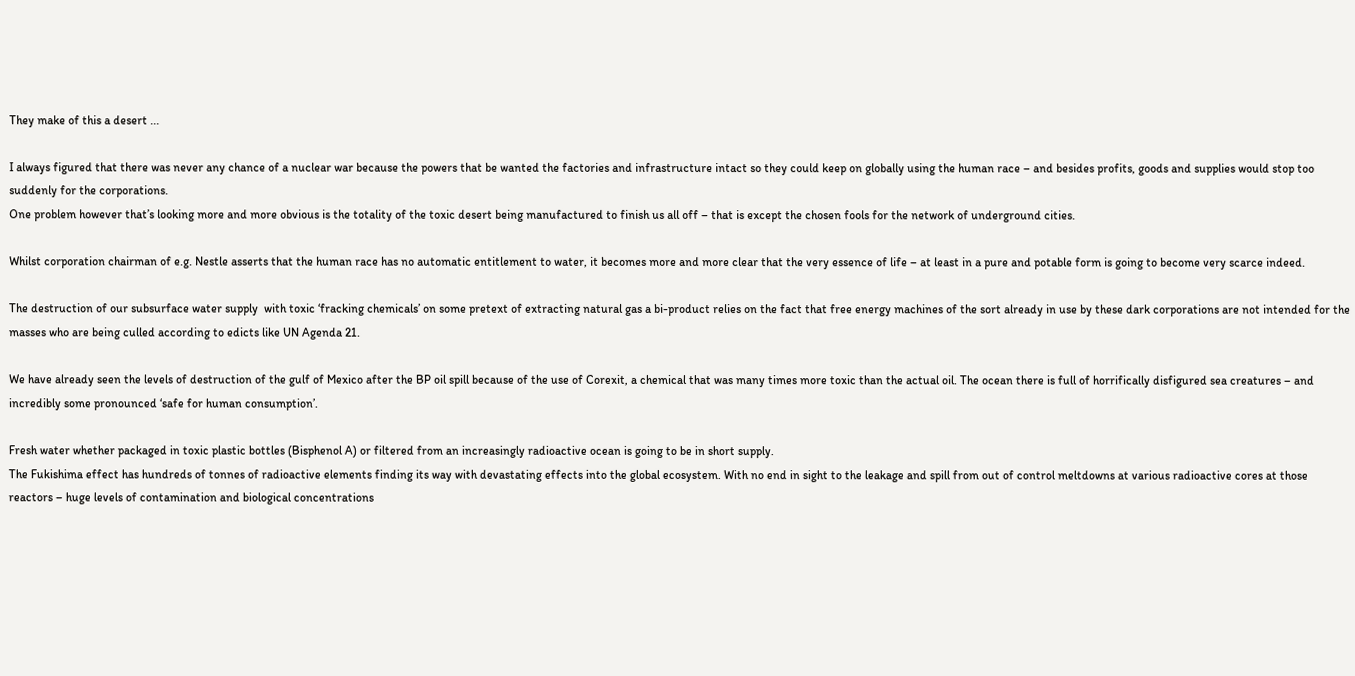They make of this a desert ...

I always figured that there was never any chance of a nuclear war because the powers that be wanted the factories and infrastructure intact so they could keep on globally using the human race – and besides profits, goods and supplies would stop too suddenly for the corporations.
One problem however that’s looking more and more obvious is the totality of the toxic desert being manufactured to finish us all off – that is except the chosen fools for the network of underground cities.

Whilst corporation chairman of e.g. Nestle asserts that the human race has no automatic entitlement to water, it becomes more and more clear that the very essence of life – at least in a pure and potable form is going to become very scarce indeed.

The destruction of our subsurface water supply  with toxic ‘fracking chemicals’ on some pretext of extracting natural gas a bi-product relies on the fact that free energy machines of the sort already in use by these dark corporations are not intended for the masses who are being culled according to edicts like UN Agenda 21.

We have already seen the levels of destruction of the gulf of Mexico after the BP oil spill because of the use of Corexit, a chemical that was many times more toxic than the actual oil. The ocean there is full of horrifically disfigured sea creatures – and incredibly some pronounced ‘safe for human consumption’.

Fresh water whether packaged in toxic plastic bottles (Bisphenol A) or filtered from an increasingly radioactive ocean is going to be in short supply.
The Fukishima effect has hundreds of tonnes of radioactive elements finding its way with devastating effects into the global ecosystem. With no end in sight to the leakage and spill from out of control meltdowns at various radioactive cores at those reactors – huge levels of contamination and biological concentrations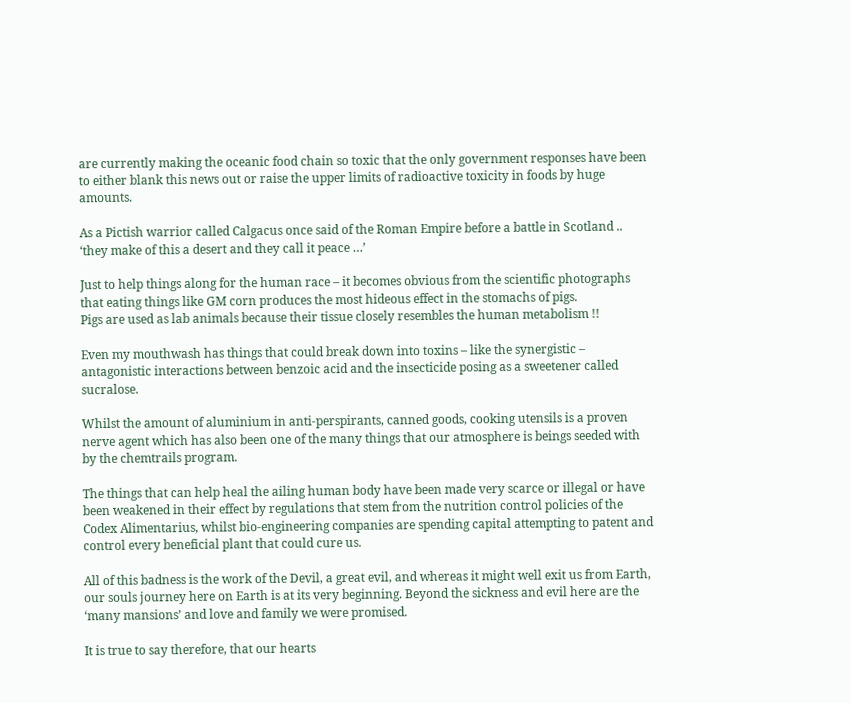are currently making the oceanic food chain so toxic that the only government responses have been to either blank this news out or raise the upper limits of radioactive toxicity in foods by huge amounts.

As a Pictish warrior called Calgacus once said of the Roman Empire before a battle in Scotland .. ‘they make of this a desert and they call it peace …’

Just to help things along for the human race – it becomes obvious from the scientific photographs that eating things like GM corn produces the most hideous effect in the stomachs of pigs.
Pigs are used as lab animals because their tissue closely resembles the human metabolism !!

Even my mouthwash has things that could break down into toxins – like the synergistic – antagonistic interactions between benzoic acid and the insecticide posing as a sweetener called sucralose.

Whilst the amount of aluminium in anti-perspirants, canned goods, cooking utensils is a proven nerve agent which has also been one of the many things that our atmosphere is beings seeded with by the chemtrails program.

The things that can help heal the ailing human body have been made very scarce or illegal or have been weakened in their effect by regulations that stem from the nutrition control policies of the Codex Alimentarius, whilst bio-engineering companies are spending capital attempting to patent and control every beneficial plant that could cure us.

All of this badness is the work of the Devil, a great evil, and whereas it might well exit us from Earth, our souls journey here on Earth is at its very beginning. Beyond the sickness and evil here are the ‘many mansions’ and love and family we were promised.

It is true to say therefore, that our hearts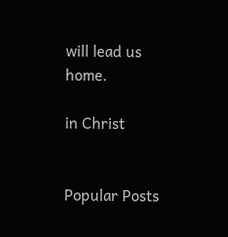will lead us home.

in Christ


Popular Posts